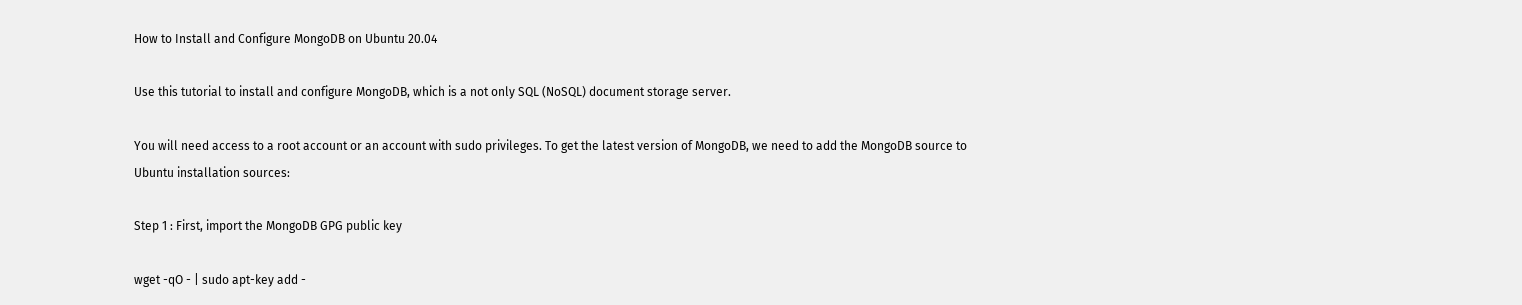How to Install and Configure MongoDB on Ubuntu 20.04

Use this tutorial to install and configure MongoDB, which is a not only SQL (NoSQL) document storage server.

You will need access to a root account or an account with sudo privileges. To get the latest version of MongoDB, we need to add the MongoDB source to Ubuntu installation sources:

Step 1 : First, import the MongoDB GPG public key

wget -qO - | sudo apt-key add -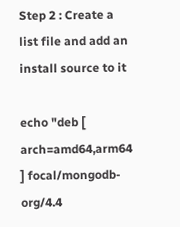Step 2 : Create a list file and add an install source to it

echo "deb [ arch=amd64,arm64 ] focal/mongodb-org/4.4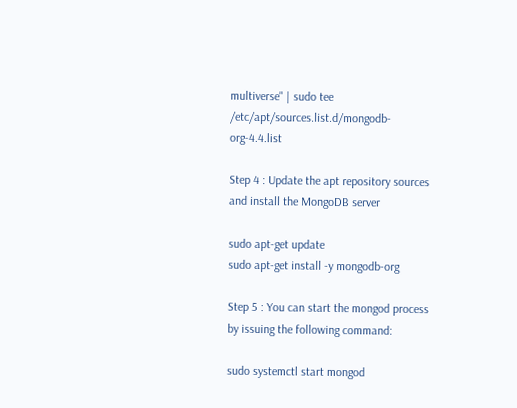multiverse" | sudo tee /etc/apt/sources.list.d/mongodb-org-4.4.list

Step 4 : Update the apt repository sources and install the MongoDB server

sudo apt-get update
sudo apt-get install -y mongodb-org

Step 5 : You can start the mongod process by issuing the following command:

sudo systemctl start mongod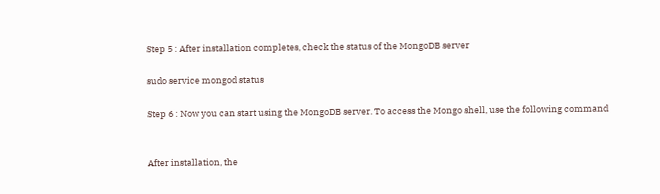Step 5 : After installation completes, check the status of the MongoDB server

sudo service mongod status

Step 6 : Now you can start using the MongoDB server. To access the Mongo shell, use the following command


After installation, the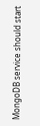MongoDB service should start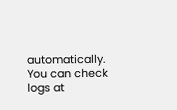automatically. You can check logs at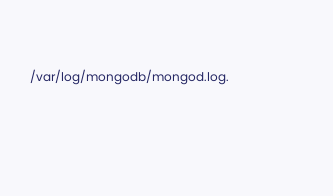/var/log/mongodb/mongod.log.